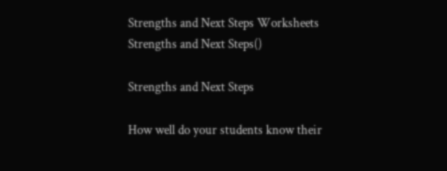Strengths and Next Steps Worksheets
Strengths and Next Steps()

Strengths and Next Steps

How well do your students know their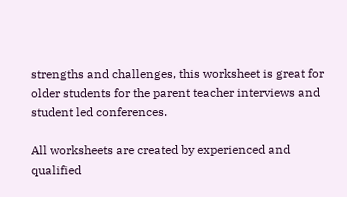strengths and challenges, this worksheet is great for older students for the parent teacher interviews and student led conferences.

All worksheets are created by experienced and qualified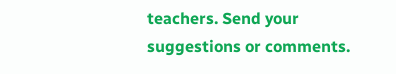teachers. Send your suggestions or comments.